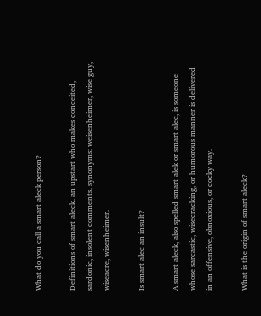What do you call a smart aleck person?

Definitions of smart aleck. an upstart who makes conceited, sardonic, insolent comments. synonyms: weisenheimer, wise guy, wiseacre, wisenheimer.

Is smart alec an insult?

A smart aleck, also spelled smart alek or smart alec, is someone whose sarcastic, wisecracking, or humorous manner is delivered in an offensive, obnoxious, or cocky way.

What is the origin of smart aleck?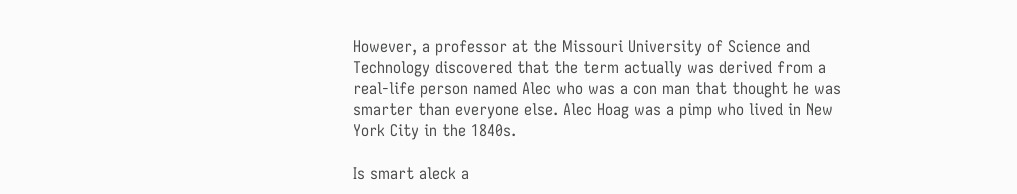However, a professor at the Missouri University of Science and Technology discovered that the term actually was derived from a real-life person named Alec who was a con man that thought he was smarter than everyone else. Alec Hoag was a pimp who lived in New York City in the 1840s.

Is smart aleck a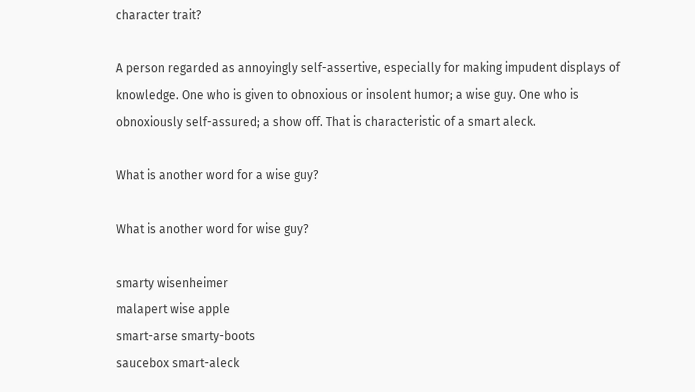character trait?

A person regarded as annoyingly self-assertive, especially for making impudent displays of knowledge. One who is given to obnoxious or insolent humor; a wise guy. One who is obnoxiously self-assured; a show off. That is characteristic of a smart aleck.

What is another word for a wise guy?

What is another word for wise guy?

smarty wisenheimer
malapert wise apple
smart-arse smarty-boots
saucebox smart-aleck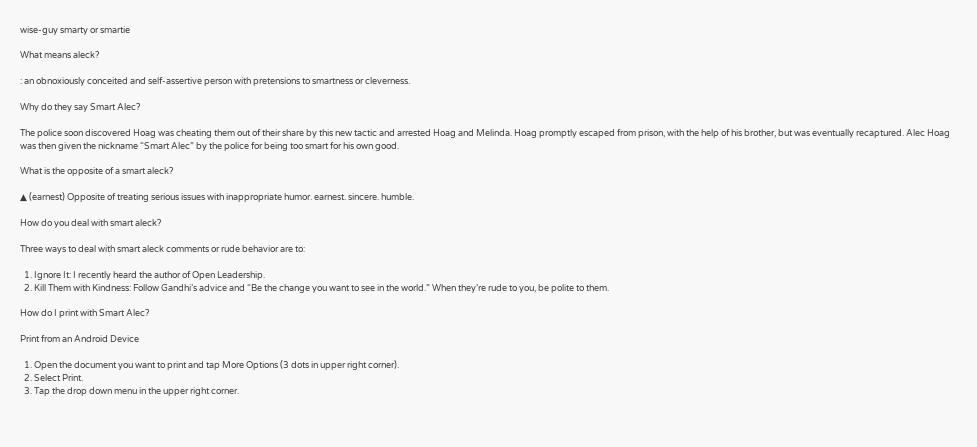wise-guy smarty or smartie

What means aleck?

: an obnoxiously conceited and self-assertive person with pretensions to smartness or cleverness.

Why do they say Smart Alec?

The police soon discovered Hoag was cheating them out of their share by this new tactic and arrested Hoag and Melinda. Hoag promptly escaped from prison, with the help of his brother, but was eventually recaptured. Alec Hoag was then given the nickname “Smart Alec” by the police for being too smart for his own good.

What is the opposite of a smart aleck?

▲ (earnest) Opposite of treating serious issues with inappropriate humor. earnest. sincere. humble.

How do you deal with smart aleck?

Three ways to deal with smart aleck comments or rude behavior are to:

  1. Ignore It: I recently heard the author of Open Leadership.
  2. Kill Them with Kindness: Follow Gandhi’s advice and “Be the change you want to see in the world.” When they’re rude to you, be polite to them.

How do I print with Smart Alec?

Print from an Android Device

  1. Open the document you want to print and tap More Options (3 dots in upper right corner).
  2. Select Print.
  3. Tap the drop down menu in the upper right corner.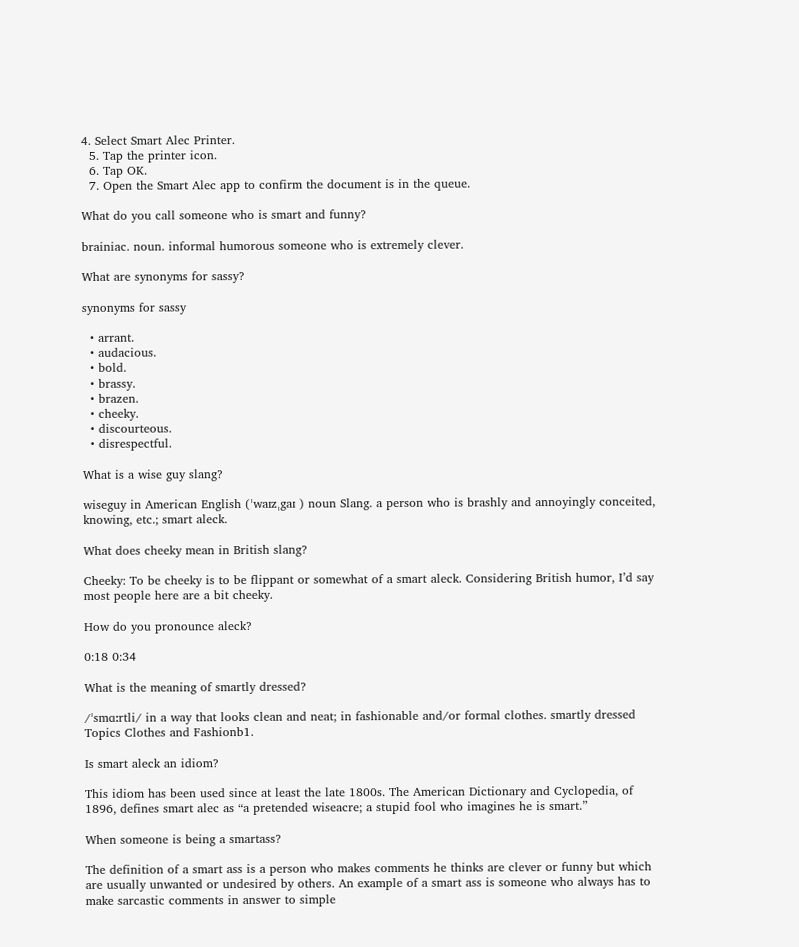4. Select Smart Alec Printer.
  5. Tap the printer icon.
  6. Tap OK.
  7. Open the Smart Alec app to confirm the document is in the queue.

What do you call someone who is smart and funny?

brainiac. noun. informal humorous someone who is extremely clever.

What are synonyms for sassy?

synonyms for sassy

  • arrant.
  • audacious.
  • bold.
  • brassy.
  • brazen.
  • cheeky.
  • discourteous.
  • disrespectful.

What is a wise guy slang?

wiseguy in American English (ˈwaɪzˌgaɪ ) noun Slang. a person who is brashly and annoyingly conceited, knowing, etc.; smart aleck.

What does cheeky mean in British slang?

Cheeky: To be cheeky is to be flippant or somewhat of a smart aleck. Considering British humor, I’d say most people here are a bit cheeky.

How do you pronounce aleck?

0:18 0:34

What is the meaning of smartly dressed?

/ˈsmɑːrtli/ in a way that looks clean and neat; in fashionable and/or formal clothes. smartly dressed Topics Clothes and Fashionb1.

Is smart aleck an idiom?

This idiom has been used since at least the late 1800s. The American Dictionary and Cyclopedia, of 1896, defines smart alec as “a pretended wiseacre; a stupid fool who imagines he is smart.”

When someone is being a smartass?

The definition of a smart ass is a person who makes comments he thinks are clever or funny but which are usually unwanted or undesired by others. An example of a smart ass is someone who always has to make sarcastic comments in answer to simple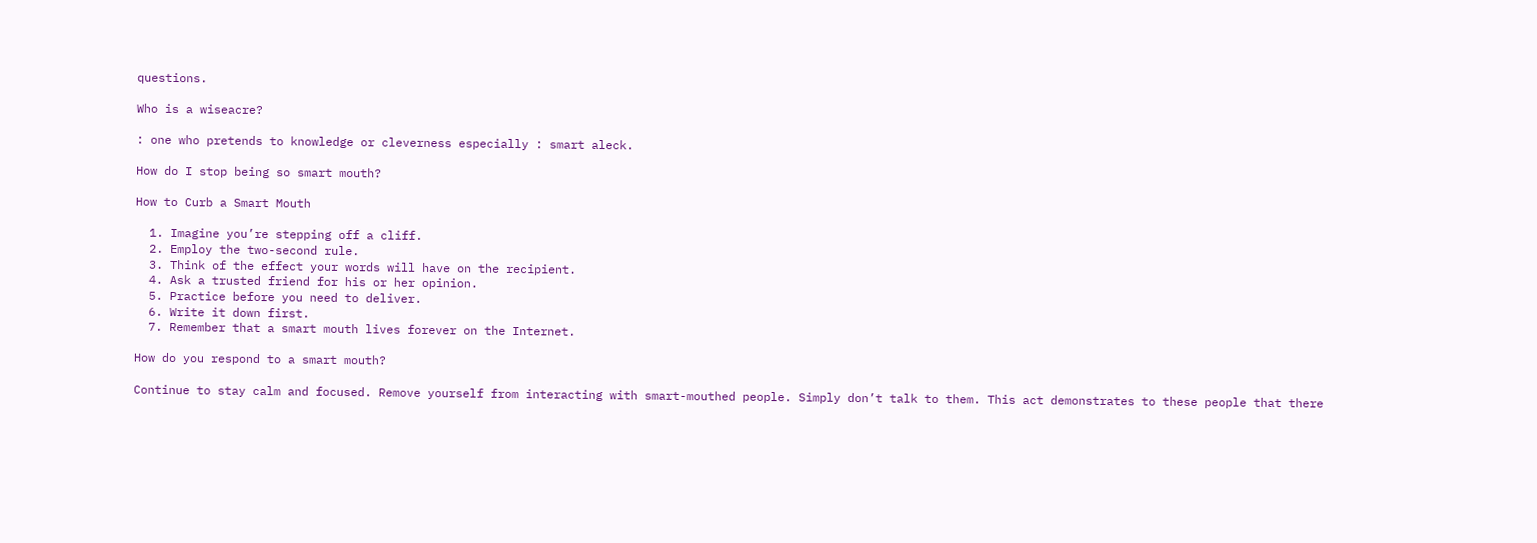questions.

Who is a wiseacre?

: one who pretends to knowledge or cleverness especially : smart aleck.

How do I stop being so smart mouth?

How to Curb a Smart Mouth

  1. Imagine you’re stepping off a cliff.
  2. Employ the two-second rule.
  3. Think of the effect your words will have on the recipient.
  4. Ask a trusted friend for his or her opinion.
  5. Practice before you need to deliver.
  6. Write it down first.
  7. Remember that a smart mouth lives forever on the Internet.

How do you respond to a smart mouth?

Continue to stay calm and focused. Remove yourself from interacting with smart-mouthed people. Simply don’t talk to them. This act demonstrates to these people that there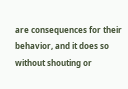are consequences for their behavior, and it does so without shouting or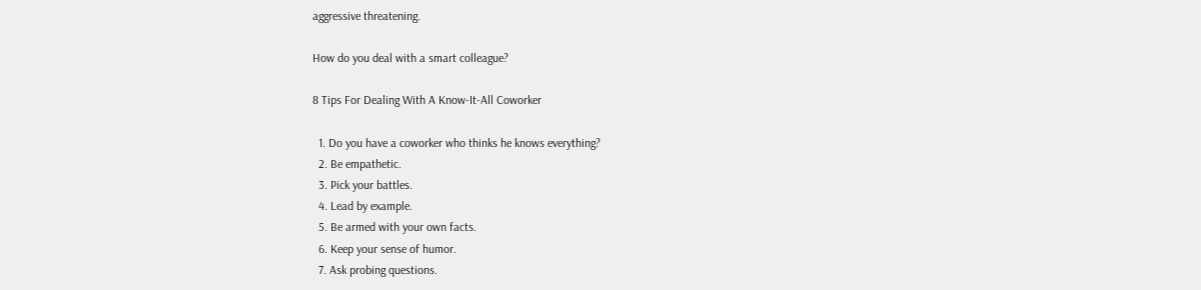aggressive threatening.

How do you deal with a smart colleague?

8 Tips For Dealing With A Know-It-All Coworker

  1. Do you have a coworker who thinks he knows everything?
  2. Be empathetic.
  3. Pick your battles.
  4. Lead by example.
  5. Be armed with your own facts.
  6. Keep your sense of humor.
  7. Ask probing questions.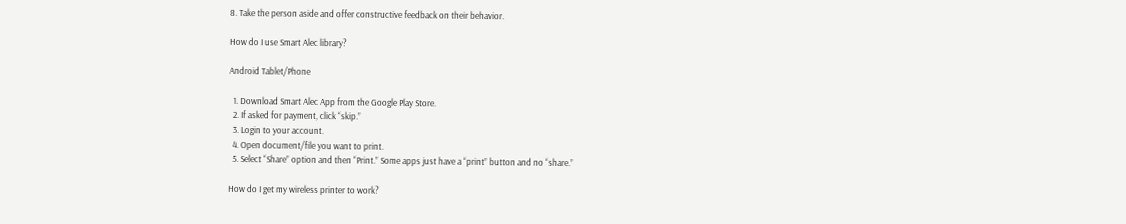8. Take the person aside and offer constructive feedback on their behavior.

How do I use Smart Alec library?

Android Tablet/Phone

  1. Download Smart Alec App from the Google Play Store.
  2. If asked for payment, click “skip.”
  3. Login to your account.
  4. Open document/file you want to print.
  5. Select “Share” option and then “Print.” Some apps just have a “print” button and no “share.”

How do I get my wireless printer to work?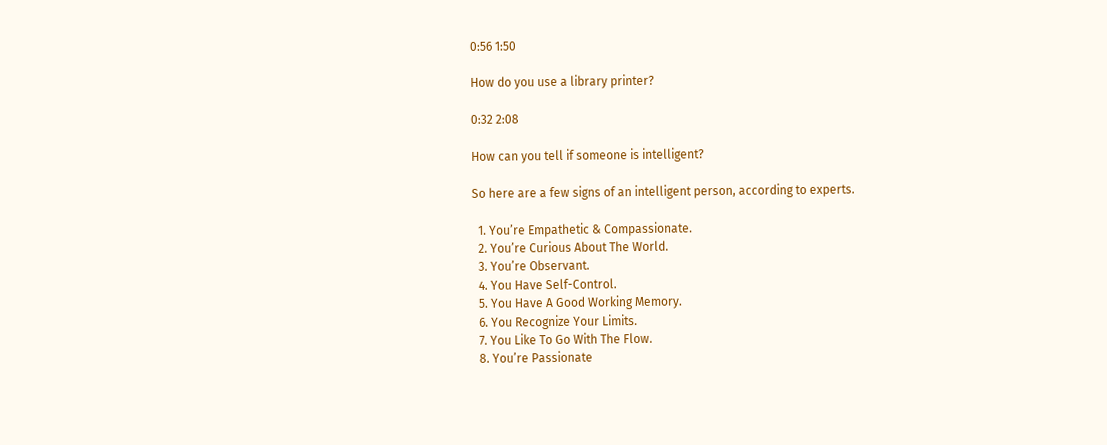0:56 1:50

How do you use a library printer?

0:32 2:08

How can you tell if someone is intelligent?

So here are a few signs of an intelligent person, according to experts.

  1. You’re Empathetic & Compassionate.
  2. You’re Curious About The World.
  3. You’re Observant.
  4. You Have Self-Control.
  5. You Have A Good Working Memory.
  6. You Recognize Your Limits.
  7. You Like To Go With The Flow.
  8. You’re Passionate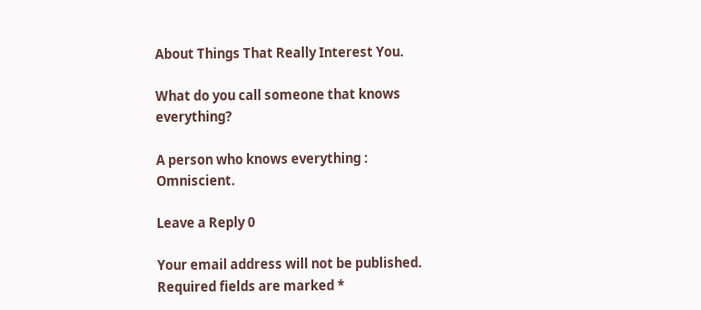About Things That Really Interest You.

What do you call someone that knows everything?

A person who knows everything : Omniscient.

Leave a Reply 0

Your email address will not be published. Required fields are marked *